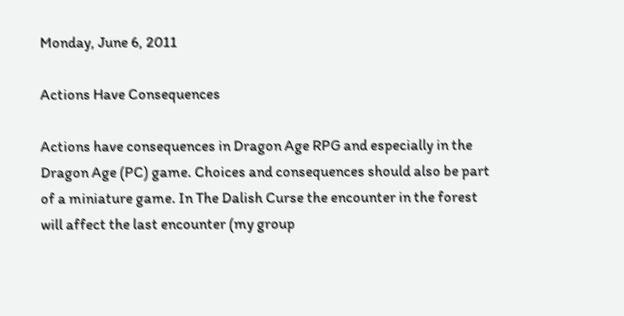Monday, June 6, 2011

Actions Have Consequences

Actions have consequences in Dragon Age RPG and especially in the Dragon Age (PC) game. Choices and consequences should also be part of a miniature game. In The Dalish Curse the encounter in the forest will affect the last encounter (my group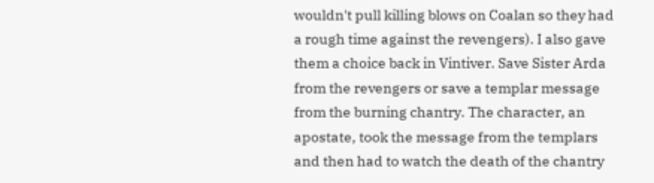wouldn't pull killing blows on Coalan so they had a rough time against the revengers). I also gave them a choice back in Vintiver. Save Sister Arda from the revengers or save a templar message from the burning chantry. The character, an apostate, took the message from the templars and then had to watch the death of the chantry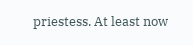priestess. At least now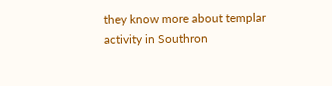they know more about templar activity in Southron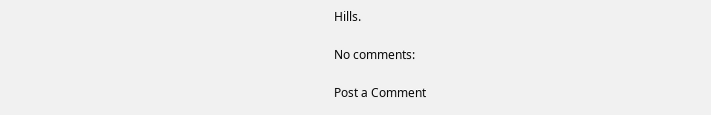Hills.

No comments:

Post a Comment